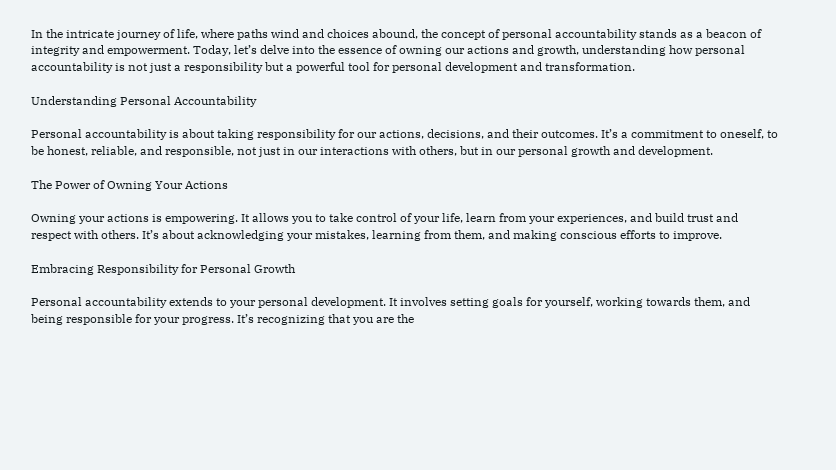In the intricate journey of life, where paths wind and choices abound, the concept of personal accountability stands as a beacon of integrity and empowerment. Today, let’s delve into the essence of owning our actions and growth, understanding how personal accountability is not just a responsibility but a powerful tool for personal development and transformation.

Understanding Personal Accountability

Personal accountability is about taking responsibility for our actions, decisions, and their outcomes. It’s a commitment to oneself, to be honest, reliable, and responsible, not just in our interactions with others, but in our personal growth and development.

The Power of Owning Your Actions

Owning your actions is empowering. It allows you to take control of your life, learn from your experiences, and build trust and respect with others. It’s about acknowledging your mistakes, learning from them, and making conscious efforts to improve.

Embracing Responsibility for Personal Growth

Personal accountability extends to your personal development. It involves setting goals for yourself, working towards them, and being responsible for your progress. It’s recognizing that you are the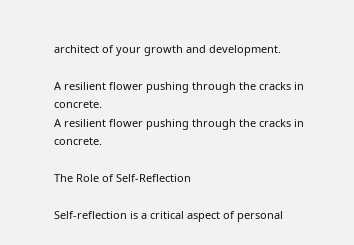architect of your growth and development.

A resilient flower pushing through the cracks in concrete.
A resilient flower pushing through the cracks in concrete.

The Role of Self-Reflection

Self-reflection is a critical aspect of personal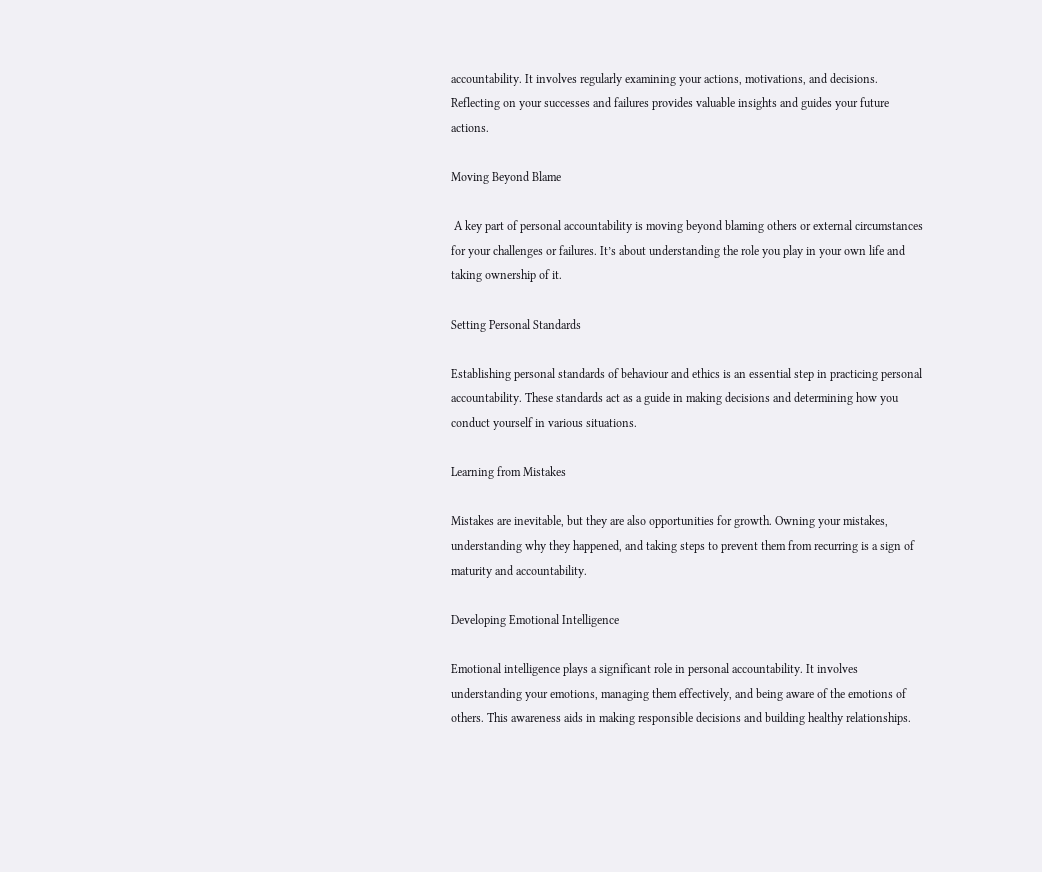accountability. It involves regularly examining your actions, motivations, and decisions. Reflecting on your successes and failures provides valuable insights and guides your future actions.

Moving Beyond Blame

 A key part of personal accountability is moving beyond blaming others or external circumstances for your challenges or failures. It’s about understanding the role you play in your own life and taking ownership of it.

Setting Personal Standards

Establishing personal standards of behaviour and ethics is an essential step in practicing personal accountability. These standards act as a guide in making decisions and determining how you conduct yourself in various situations.

Learning from Mistakes

Mistakes are inevitable, but they are also opportunities for growth. Owning your mistakes, understanding why they happened, and taking steps to prevent them from recurring is a sign of maturity and accountability.

Developing Emotional Intelligence

Emotional intelligence plays a significant role in personal accountability. It involves understanding your emotions, managing them effectively, and being aware of the emotions of others. This awareness aids in making responsible decisions and building healthy relationships.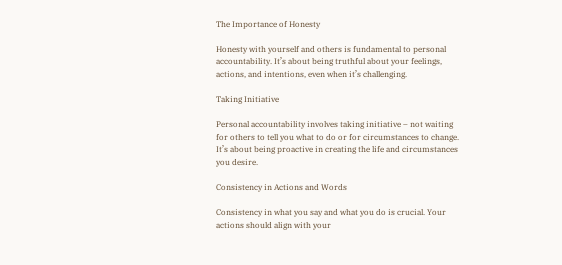The Importance of Honesty

Honesty with yourself and others is fundamental to personal accountability. It’s about being truthful about your feelings, actions, and intentions, even when it’s challenging.

Taking Initiative

Personal accountability involves taking initiative – not waiting for others to tell you what to do or for circumstances to change. It’s about being proactive in creating the life and circumstances you desire.

Consistency in Actions and Words

Consistency in what you say and what you do is crucial. Your actions should align with your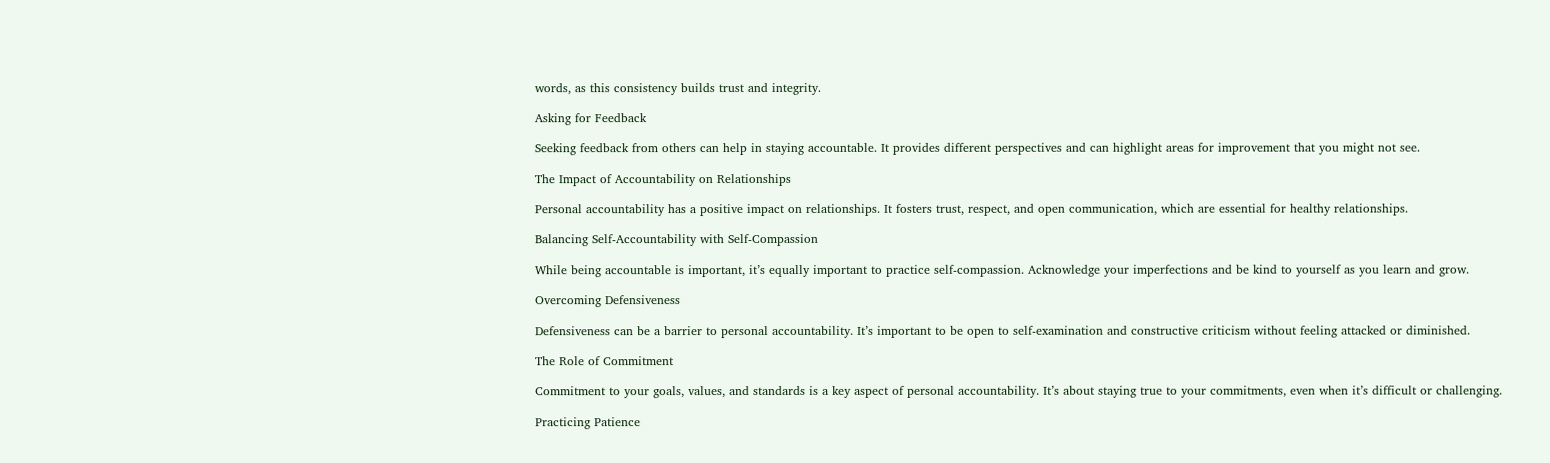words, as this consistency builds trust and integrity.

Asking for Feedback

Seeking feedback from others can help in staying accountable. It provides different perspectives and can highlight areas for improvement that you might not see.

The Impact of Accountability on Relationships

Personal accountability has a positive impact on relationships. It fosters trust, respect, and open communication, which are essential for healthy relationships.

Balancing Self-Accountability with Self-Compassion

While being accountable is important, it’s equally important to practice self-compassion. Acknowledge your imperfections and be kind to yourself as you learn and grow.

Overcoming Defensiveness

Defensiveness can be a barrier to personal accountability. It’s important to be open to self-examination and constructive criticism without feeling attacked or diminished.

The Role of Commitment

Commitment to your goals, values, and standards is a key aspect of personal accountability. It’s about staying true to your commitments, even when it’s difficult or challenging.

Practicing Patience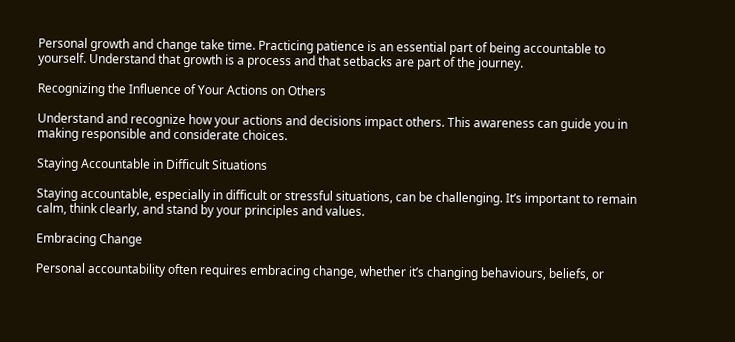Personal growth and change take time. Practicing patience is an essential part of being accountable to yourself. Understand that growth is a process and that setbacks are part of the journey.

Recognizing the Influence of Your Actions on Others

Understand and recognize how your actions and decisions impact others. This awareness can guide you in making responsible and considerate choices.

Staying Accountable in Difficult Situations

Staying accountable, especially in difficult or stressful situations, can be challenging. It’s important to remain calm, think clearly, and stand by your principles and values.

Embracing Change

Personal accountability often requires embracing change, whether it’s changing behaviours, beliefs, or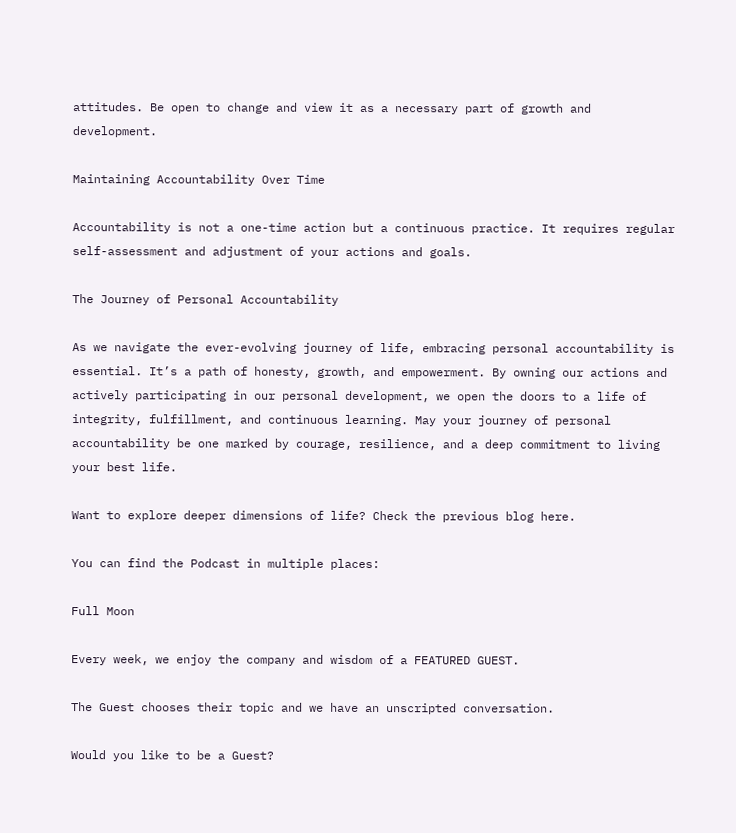attitudes. Be open to change and view it as a necessary part of growth and development.

Maintaining Accountability Over Time

Accountability is not a one-time action but a continuous practice. It requires regular self-assessment and adjustment of your actions and goals.

The Journey of Personal Accountability

As we navigate the ever-evolving journey of life, embracing personal accountability is essential. It’s a path of honesty, growth, and empowerment. By owning our actions and actively participating in our personal development, we open the doors to a life of integrity, fulfillment, and continuous learning. May your journey of personal accountability be one marked by courage, resilience, and a deep commitment to living your best life.

Want to explore deeper dimensions of life? Check the previous blog here.

You can find the Podcast in multiple places:

Full Moon

Every week, we enjoy the company and wisdom of a FEATURED GUEST.

The Guest chooses their topic and we have an unscripted conversation.

Would you like to be a Guest?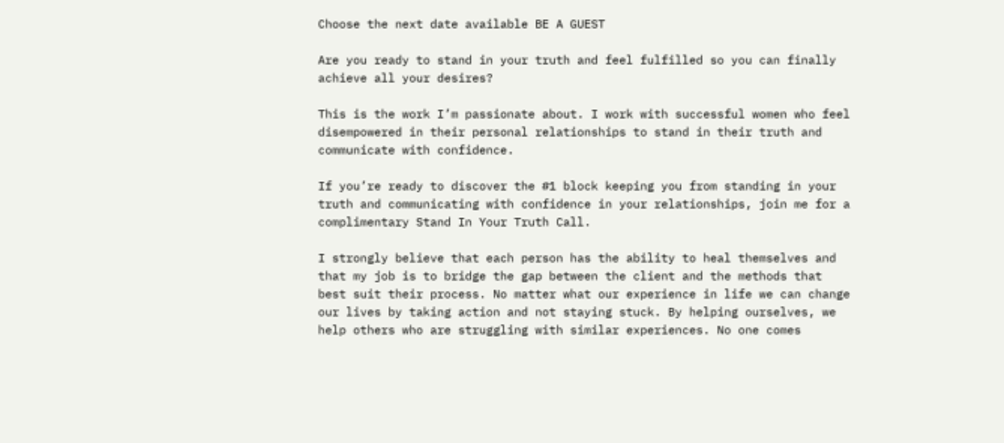Choose the next date available BE A GUEST

Are you ready to stand in your truth and feel fulfilled so you can finally achieve all your desires?

This is the work I’m passionate about. I work with successful women who feel disempowered in their personal relationships to stand in their truth and communicate with confidence.

If you’re ready to discover the #1 block keeping you from standing in your truth and communicating with confidence in your relationships, join me for a complimentary Stand In Your Truth Call.

I strongly believe that each person has the ability to heal themselves and that my job is to bridge the gap between the client and the methods that best suit their process. No matter what our experience in life we can change our lives by taking action and not staying stuck. By helping ourselves, we help others who are struggling with similar experiences. No one comes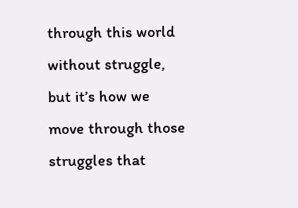through this world without struggle, but it’s how we move through those struggles that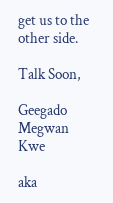get us to the other side.

Talk Soon,

Geegado Megwan Kwe

aka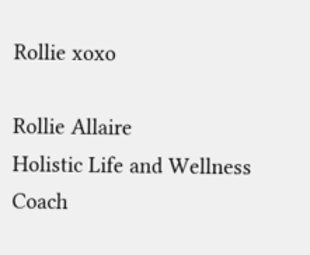Rollie xoxo

Rollie Allaire
Holistic Life and Wellness Coach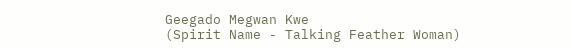Geegado Megwan Kwe
(Spirit Name - Talking Feather Woman)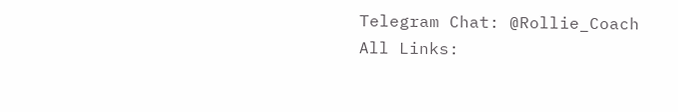Telegram Chat: @Rollie_Coach
All Links: